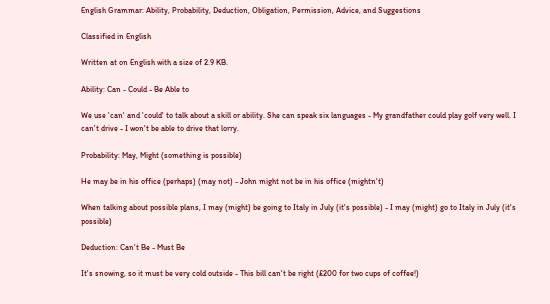English Grammar: Ability, Probability, Deduction, Obligation, Permission, Advice, and Suggestions

Classified in English

Written at on English with a size of 2.9 KB.

Ability: Can - Could - Be Able to

We use 'can' and 'could' to talk about a skill or ability. She can speak six languages - My grandfather could play golf very well. I can't drive - I won't be able to drive that lorry.

Probability: May, Might (something is possible)

He may be in his office (perhaps) (may not) - John might not be in his office (mightn't)

When talking about possible plans, I may (might) be going to Italy in July (it's possible) - I may (might) go to Italy in July (it's possible)

Deduction: Can't Be - Must Be

It's snowing, so it must be very cold outside - This bill can't be right (£200 for two cups of coffee!)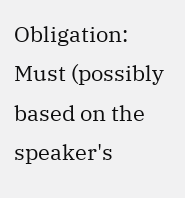Obligation: Must (possibly based on the speaker's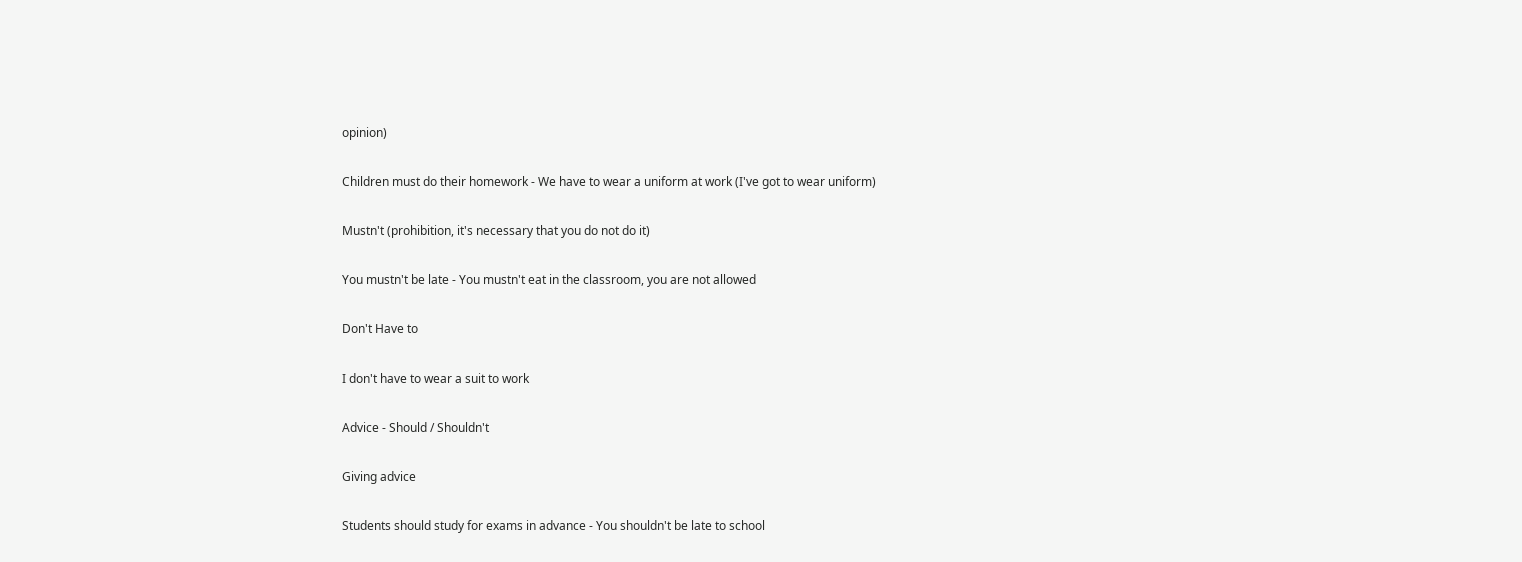opinion)

Children must do their homework - We have to wear a uniform at work (I've got to wear uniform)

Mustn't (prohibition, it's necessary that you do not do it)

You mustn't be late - You mustn't eat in the classroom, you are not allowed

Don't Have to

I don't have to wear a suit to work

Advice - Should / Shouldn't

Giving advice

Students should study for exams in advance - You shouldn't be late to school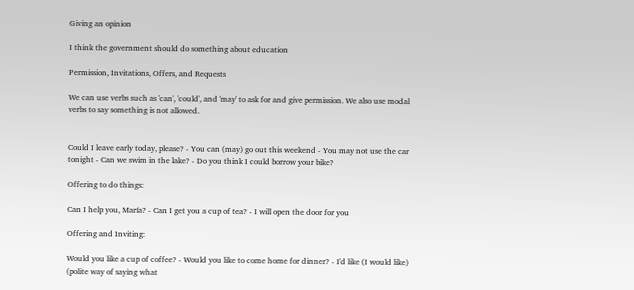Giving an opinion

I think the government should do something about education

Permission, Invitations, Offers, and Requests

We can use verbs such as 'can', 'could', and 'may' to ask for and give permission. We also use modal verbs to say something is not allowed.


Could I leave early today, please? - You can (may) go out this weekend - You may not use the car tonight - Can we swim in the lake? - Do you think I could borrow your bike?

Offering to do things:

Can I help you, María? - Can I get you a cup of tea? - I will open the door for you

Offering and Inviting:

Would you like a cup of coffee? - Would you like to come home for dinner? - I'd like (I would like) (polite way of saying what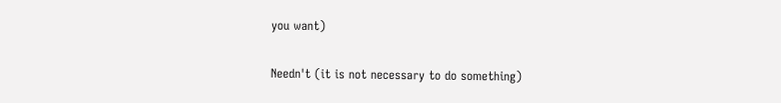you want)

Needn't (it is not necessary to do something)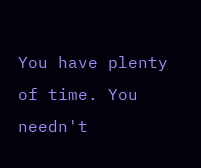You have plenty of time. You needn't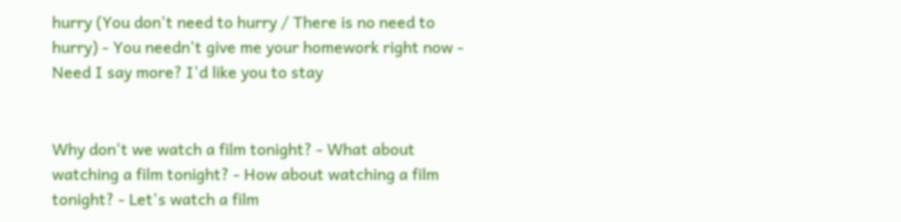hurry (You don't need to hurry / There is no need to hurry) - You needn't give me your homework right now - Need I say more? I'd like you to stay


Why don't we watch a film tonight? - What about watching a film tonight? - How about watching a film tonight? - Let's watch a film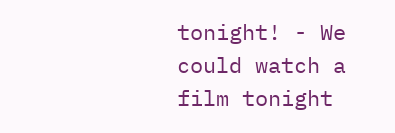tonight! - We could watch a film tonight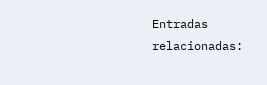Entradas relacionadas: